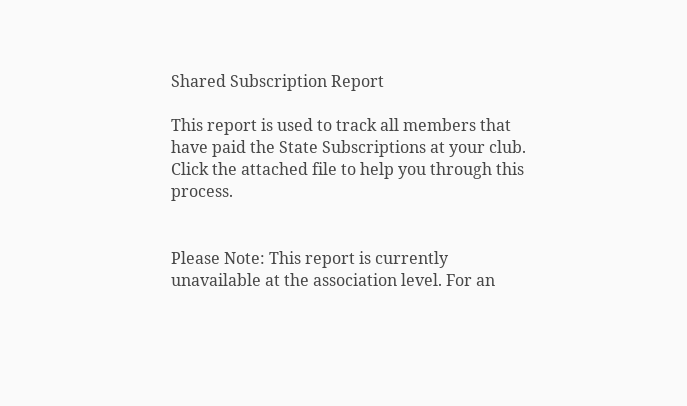Shared Subscription Report

This report is used to track all members that have paid the State Subscriptions at your club. Click the attached file to help you through this process.


Please Note: This report is currently unavailable at the association level. For an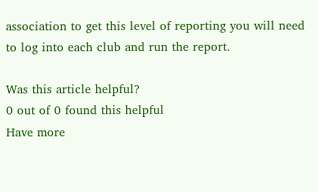association to get this level of reporting you will need to log into each club and run the report.

Was this article helpful?
0 out of 0 found this helpful
Have more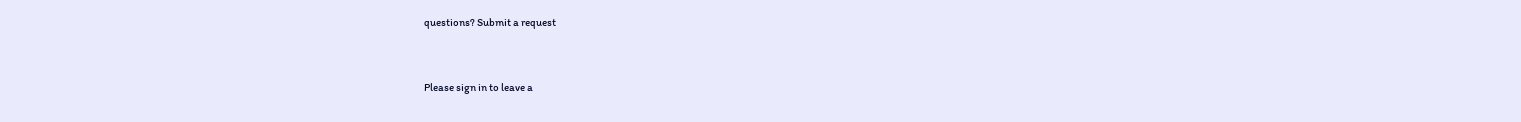questions? Submit a request


Please sign in to leave a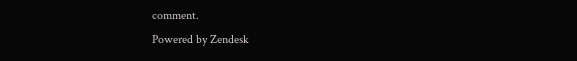comment.
Powered by Zendesk